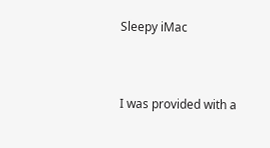Sleepy iMac


I was provided with a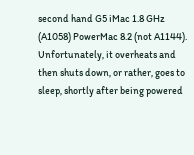second hand G5 iMac 1.8 GHz (A1058) PowerMac 8.2 (not A1144). Unfortunately, it overheats and then shuts down, or rather, goes to sleep, shortly after being powered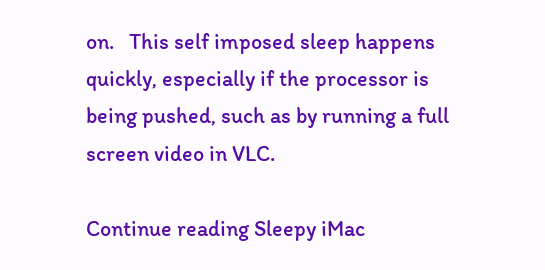on.   This self imposed sleep happens quickly, especially if the processor is being pushed, such as by running a full screen video in VLC.

Continue reading Sleepy iMac